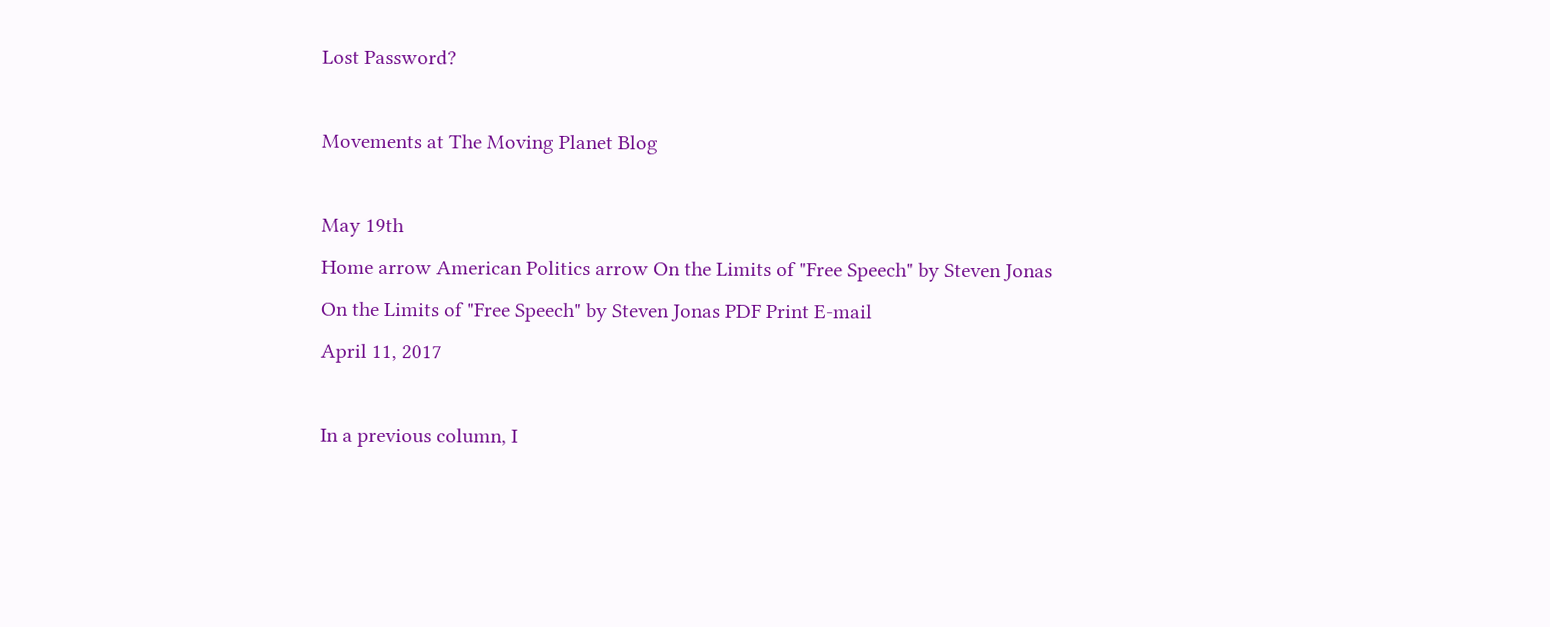Lost Password?

Movements at The Moving Planet Blog

May 19th
Home arrow American Politics arrow On the Limits of "Free Speech" by Steven Jonas
On the Limits of "Free Speech" by Steven Jonas PDF Print E-mail
April 11, 2017

In a previous column, I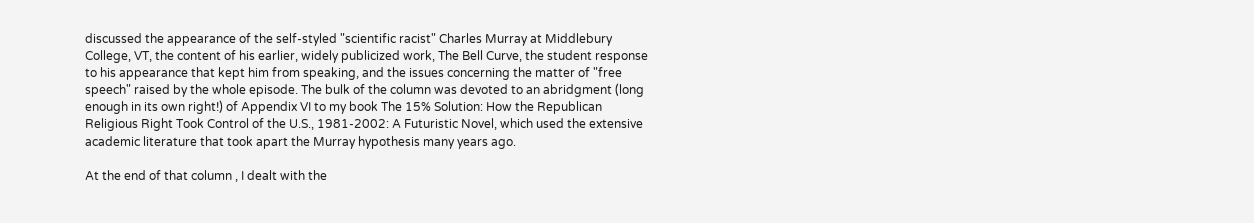discussed the appearance of the self-styled "scientific racist" Charles Murray at Middlebury College, VT, the content of his earlier, widely publicized work, The Bell Curve, the student response to his appearance that kept him from speaking, and the issues concerning the matter of "free speech" raised by the whole episode. The bulk of the column was devoted to an abridgment (long enough in its own right!) of Appendix VI to my book The 15% Solution: How the Republican Religious Right Took Control of the U.S., 1981-2002: A Futuristic Novel, which used the extensive academic literature that took apart the Murray hypothesis many years ago.

At the end of that column , I dealt with the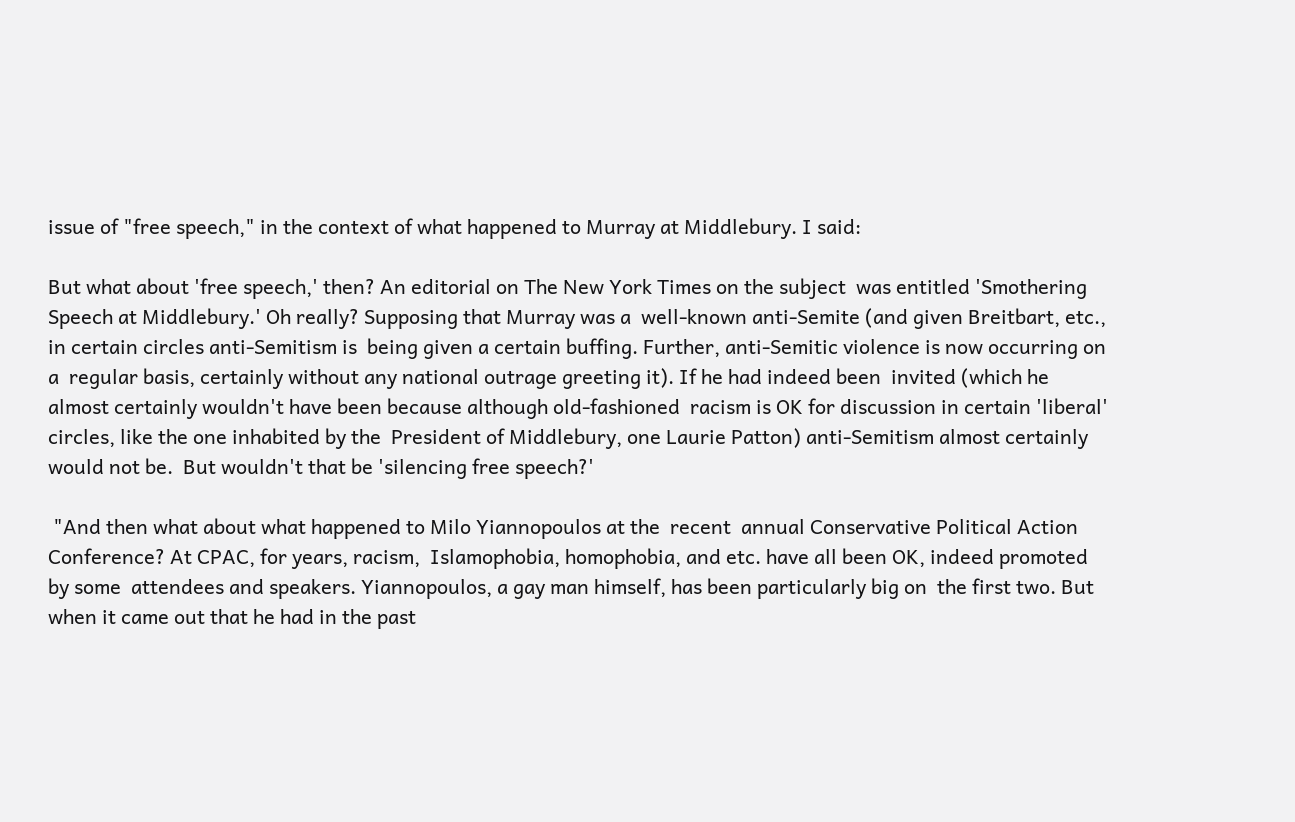issue of "free speech," in the context of what happened to Murray at Middlebury. I said:

But what about 'free speech,' then? An editorial on The New York Times on the subject  was entitled 'Smothering Speech at Middlebury.' Oh really? Supposing that Murray was a  well-known anti-Semite (and given Breitbart, etc., in certain circles anti-Semitism is  being given a certain buffing. Further, anti-Semitic violence is now occurring on a  regular basis, certainly without any national outrage greeting it). If he had indeed been  invited (which he almost certainly wouldn't have been because although old-fashioned  racism is OK for discussion in certain 'liberal' circles, like the one inhabited by the  President of Middlebury, one Laurie Patton) anti-Semitism almost certainly would not be.  But wouldn't that be 'silencing free speech?'

 "And then what about what happened to Milo Yiannopoulos at the  recent  annual Conservative Political Action Conference? At CPAC, for years, racism,  Islamophobia, homophobia, and etc. have all been OK, indeed promoted by some  attendees and speakers. Yiannopoulos, a gay man himself, has been particularly big on  the first two. But when it came out that he had in the past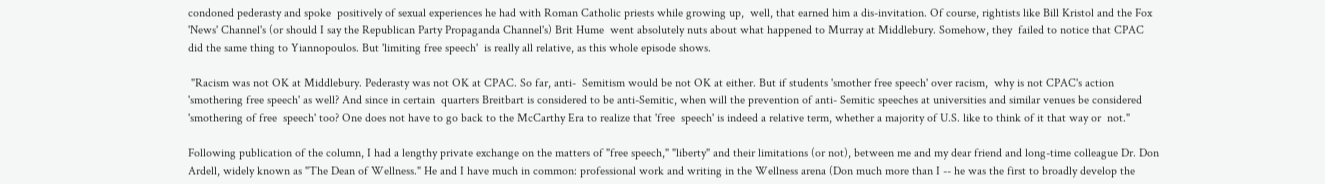condoned pederasty and spoke  positively of sexual experiences he had with Roman Catholic priests while growing up,  well, that earned him a dis-invitation. Of course, rightists like Bill Kristol and the Fox  'News' Channel's (or should I say the Republican Party Propaganda Channel's) Brit Hume  went absolutely nuts about what happened to Murray at Middlebury. Somehow, they  failed to notice that CPAC did the same thing to Yiannopoulos. But 'limiting free speech'  is really all relative, as this whole episode shows.

 "Racism was not OK at Middlebury. Pederasty was not OK at CPAC. So far, anti-  Semitism would be not OK at either. But if students 'smother free speech' over racism,  why is not CPAC's action 'smothering free speech' as well? And since in certain  quarters Breitbart is considered to be anti-Semitic, when will the prevention of anti- Semitic speeches at universities and similar venues be considered 'smothering of free  speech' too? One does not have to go back to the McCarthy Era to realize that 'free  speech' is indeed a relative term, whether a majority of U.S. like to think of it that way or  not."

Following publication of the column, I had a lengthy private exchange on the matters of "free speech," "liberty" and their limitations (or not), between me and my dear friend and long-time colleague Dr. Don Ardell, widely known as "The Dean of Wellness." He and I have much in common: professional work and writing in the Wellness arena (Don much more than I -- he was the first to broadly develop the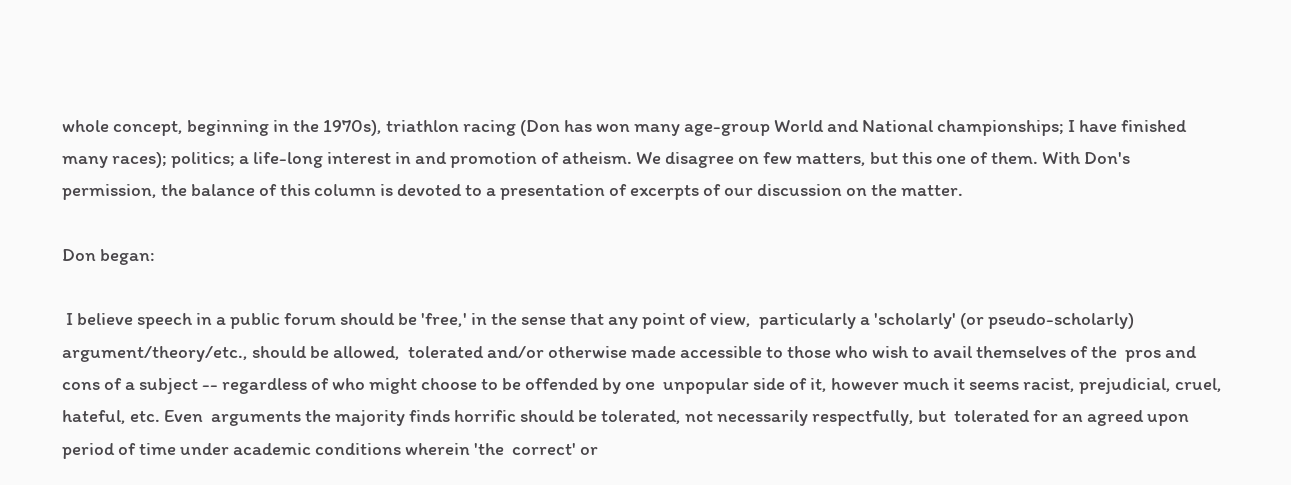whole concept, beginning in the 1970s), triathlon racing (Don has won many age-group World and National championships; I have finished many races); politics; a life-long interest in and promotion of atheism. We disagree on few matters, but this one of them. With Don's permission, the balance of this column is devoted to a presentation of excerpts of our discussion on the matter.

Don began:

 I believe speech in a public forum should be 'free,' in the sense that any point of view,  particularly a 'scholarly' (or pseudo-scholarly) argument/theory/etc., should be allowed,  tolerated and/or otherwise made accessible to those who wish to avail themselves of the  pros and cons of a subject -- regardless of who might choose to be offended by one  unpopular side of it, however much it seems racist, prejudicial, cruel, hateful, etc. Even  arguments the majority finds horrific should be tolerated, not necessarily respectfully, but  tolerated for an agreed upon period of time under academic conditions wherein 'the  correct' or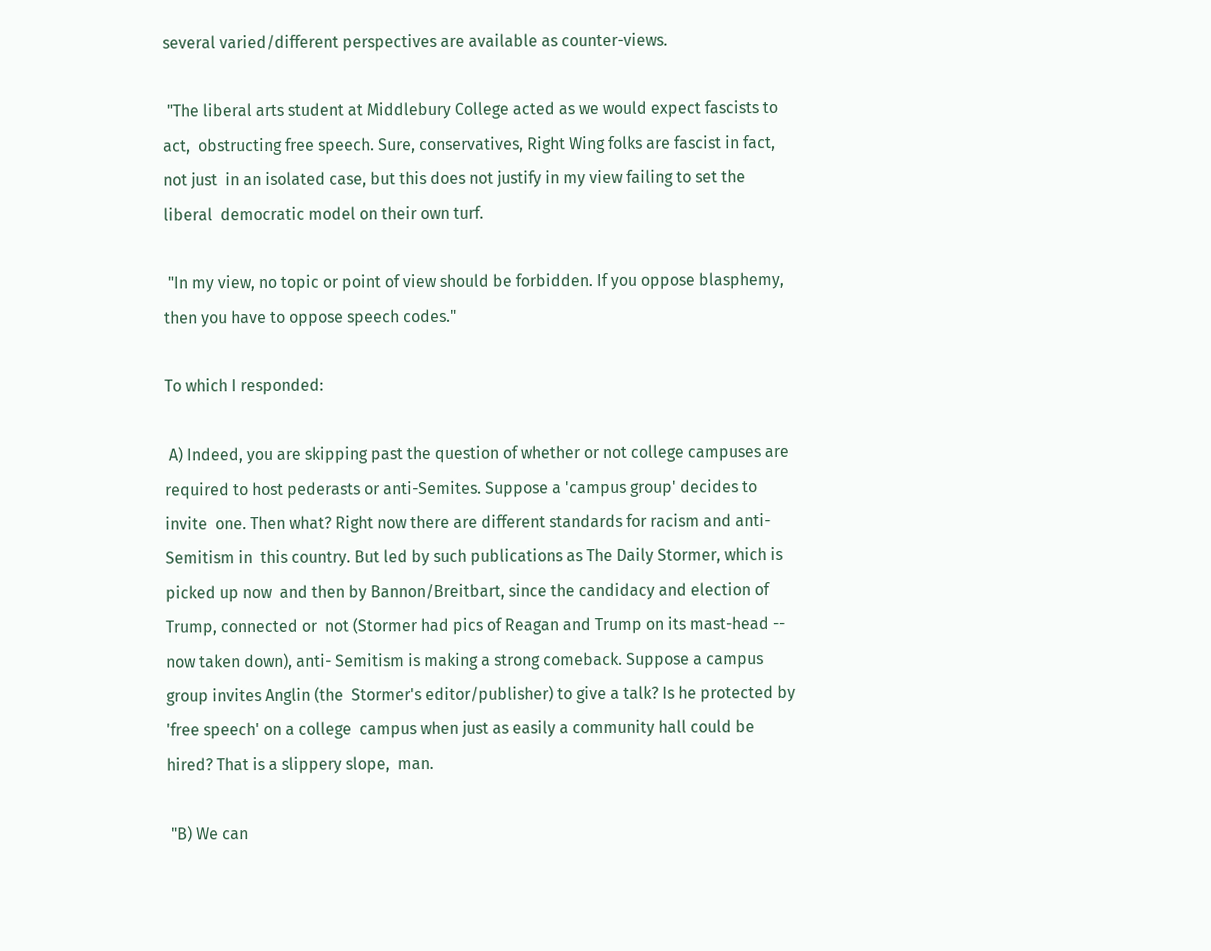several varied/different perspectives are available as counter-views.

 "The liberal arts student at Middlebury College acted as we would expect fascists to act,  obstructing free speech. Sure, conservatives, Right Wing folks are fascist in fact, not just  in an isolated case, but this does not justify in my view failing to set the liberal  democratic model on their own turf.

 "In my view, no topic or point of view should be forbidden. If you oppose blasphemy,  then you have to oppose speech codes."

To which I responded:

 A) Indeed, you are skipping past the question of whether or not college campuses are  required to host pederasts or anti-Semites. Suppose a 'campus group' decides to invite  one. Then what? Right now there are different standards for racism and anti-Semitism in  this country. But led by such publications as The Daily Stormer, which is picked up now  and then by Bannon/Breitbart, since the candidacy and election of Trump, connected or  not (Stormer had pics of Reagan and Trump on its mast-head -- now taken down), anti- Semitism is making a strong comeback. Suppose a campus group invites Anglin (the  Stormer's editor/publisher) to give a talk? Is he protected by 'free speech' on a college  campus when just as easily a community hall could be hired? That is a slippery slope,  man.

 "B) We can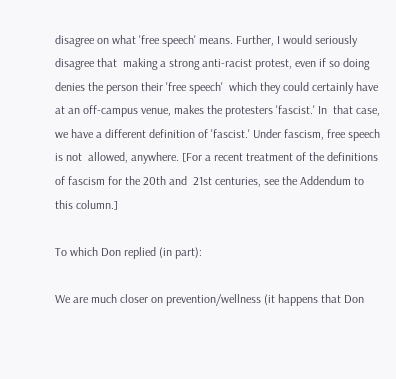disagree on what 'free speech' means. Further, I would seriously disagree that  making a strong anti-racist protest, even if so doing denies the person their 'free speech'  which they could certainly have at an off-campus venue, makes the protesters 'fascist.' In  that case, we have a different definition of 'fascist.' Under fascism, free speech is not  allowed, anywhere. [For a recent treatment of the definitions of fascism for the 20th and  21st centuries, see the Addendum to this column.]

To which Don replied (in part):

We are much closer on prevention/wellness (it happens that Don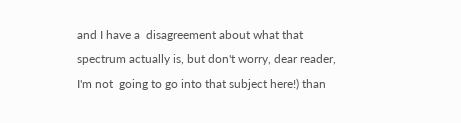and I have a  disagreement about what that spectrum actually is, but don't worry, dear reader, I'm not  going to go into that subject here!) than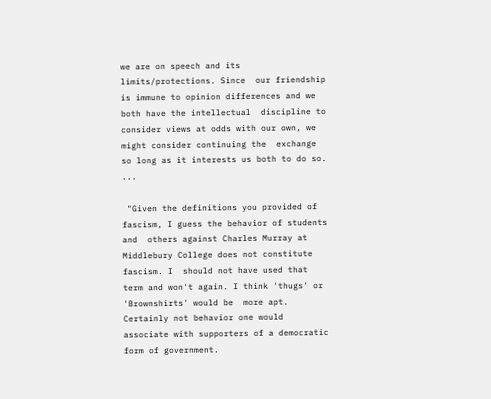we are on speech and its limits/protections. Since  our friendship is immune to opinion differences and we both have the intellectual  discipline to consider views at odds with our own, we might consider continuing the  exchange so long as it interests us both to do so. ...

 "Given the definitions you provided of fascism, I guess the behavior of students and  others against Charles Murray at Middlebury College does not constitute fascism. I  should not have used that term and won't again. I think 'thugs' or 'Brownshirts' would be  more apt. Certainly not behavior one would associate with supporters of a democratic  form of government.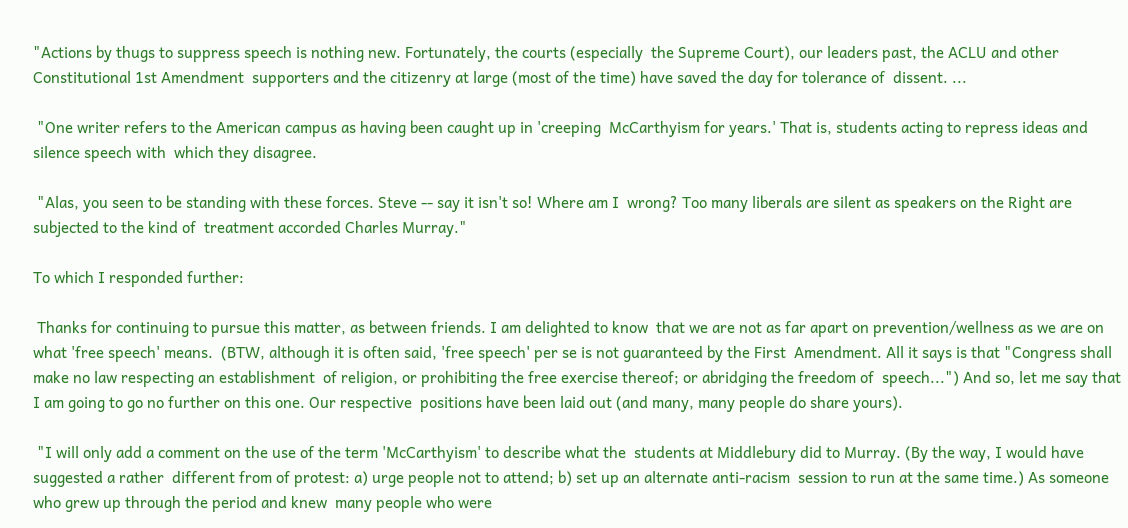"Actions by thugs to suppress speech is nothing new. Fortunately, the courts (especially  the Supreme Court), our leaders past, the ACLU and other Constitutional 1st Amendment  supporters and the citizenry at large (most of the time) have saved the day for tolerance of  dissent. ...

 "One writer refers to the American campus as having been caught up in 'creeping  McCarthyism for years.' That is, students acting to repress ideas and silence speech with  which they disagree.

 "Alas, you seen to be standing with these forces. Steve -- say it isn't so! Where am I  wrong? Too many liberals are silent as speakers on the Right are subjected to the kind of  treatment accorded Charles Murray."

To which I responded further:

 Thanks for continuing to pursue this matter, as between friends. I am delighted to know  that we are not as far apart on prevention/wellness as we are on what 'free speech' means.  (BTW, although it is often said, 'free speech' per se is not guaranteed by the First  Amendment. All it says is that "Congress shall make no law respecting an establishment  of religion, or prohibiting the free exercise thereof; or abridging the freedom of  speech...") And so, let me say that I am going to go no further on this one. Our respective  positions have been laid out (and many, many people do share yours).

 "I will only add a comment on the use of the term 'McCarthyism' to describe what the  students at Middlebury did to Murray. (By the way, I would have suggested a rather  different from of protest: a) urge people not to attend; b) set up an alternate anti-racism  session to run at the same time.) As someone who grew up through the period and knew  many people who were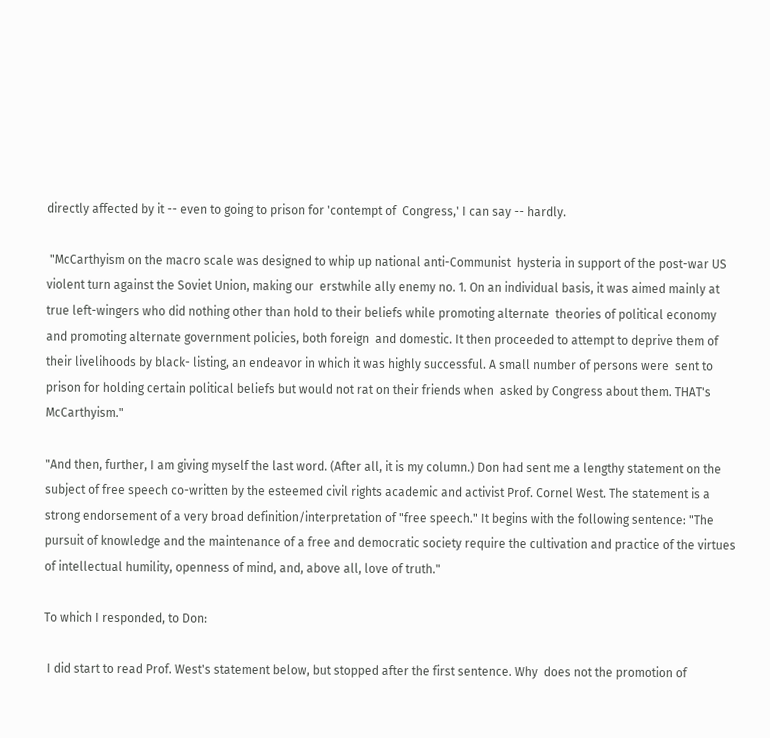directly affected by it -- even to going to prison for 'contempt of  Congress,' I can say -- hardly.

 "McCarthyism on the macro scale was designed to whip up national anti-Communist  hysteria in support of the post-war US violent turn against the Soviet Union, making our  erstwhile ally enemy no. 1. On an individual basis, it was aimed mainly at true left-wingers who did nothing other than hold to their beliefs while promoting alternate  theories of political economy and promoting alternate government policies, both foreign  and domestic. It then proceeded to attempt to deprive them of their livelihoods by black- listing, an endeavor in which it was highly successful. A small number of persons were  sent to prison for holding certain political beliefs but would not rat on their friends when  asked by Congress about them. THAT's McCarthyism."

"And then, further, I am giving myself the last word. (After all, it is my column.) Don had sent me a lengthy statement on the subject of free speech co-written by the esteemed civil rights academic and activist Prof. Cornel West. The statement is a strong endorsement of a very broad definition/interpretation of "free speech." It begins with the following sentence: "The pursuit of knowledge and the maintenance of a free and democratic society require the cultivation and practice of the virtues of intellectual humility, openness of mind, and, above all, love of truth."

To which I responded, to Don:

 I did start to read Prof. West's statement below, but stopped after the first sentence. Why  does not the promotion of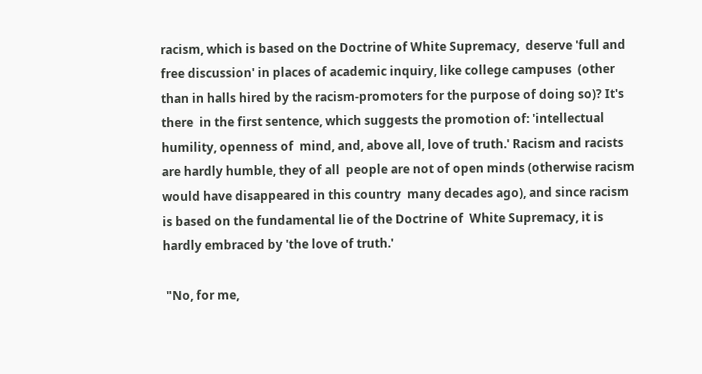racism, which is based on the Doctrine of White Supremacy,  deserve 'full and free discussion' in places of academic inquiry, like college campuses  (other than in halls hired by the racism-promoters for the purpose of doing so)? It's there  in the first sentence, which suggests the promotion of: 'intellectual humility, openness of  mind, and, above all, love of truth.' Racism and racists are hardly humble, they of all  people are not of open minds (otherwise racism would have disappeared in this country  many decades ago), and since racism is based on the fundamental lie of the Doctrine of  White Supremacy, it is hardly embraced by 'the love of truth.'

 "No, for me,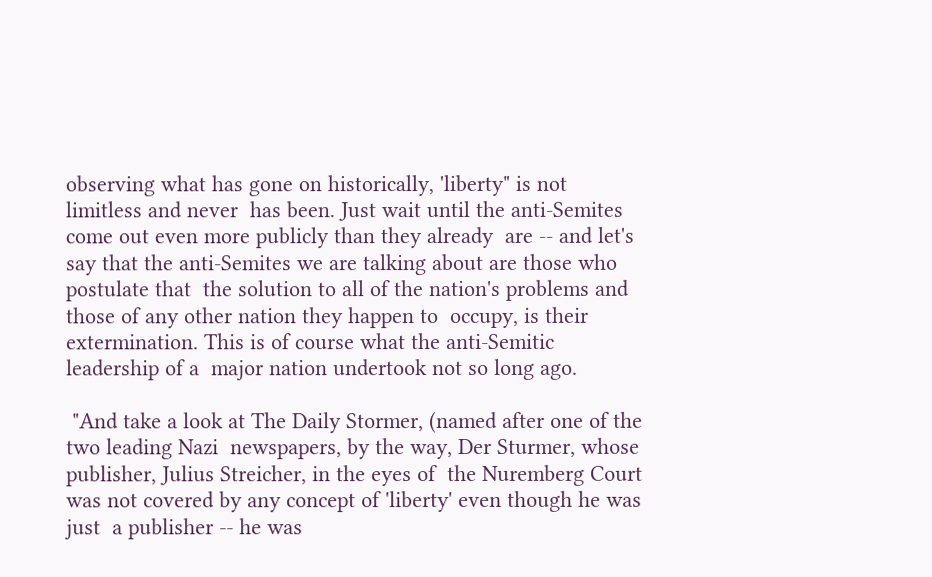observing what has gone on historically, 'liberty" is not limitless and never  has been. Just wait until the anti-Semites come out even more publicly than they already  are -- and let's say that the anti-Semites we are talking about are those who postulate that  the solution to all of the nation's problems and those of any other nation they happen to  occupy, is their extermination. This is of course what the anti-Semitic leadership of a  major nation undertook not so long ago.

 "And take a look at The Daily Stormer, (named after one of the two leading Nazi  newspapers, by the way, Der Sturmer, whose publisher, Julius Streicher, in the eyes of  the Nuremberg Court was not covered by any concept of 'liberty' even though he was just  a publisher -- he was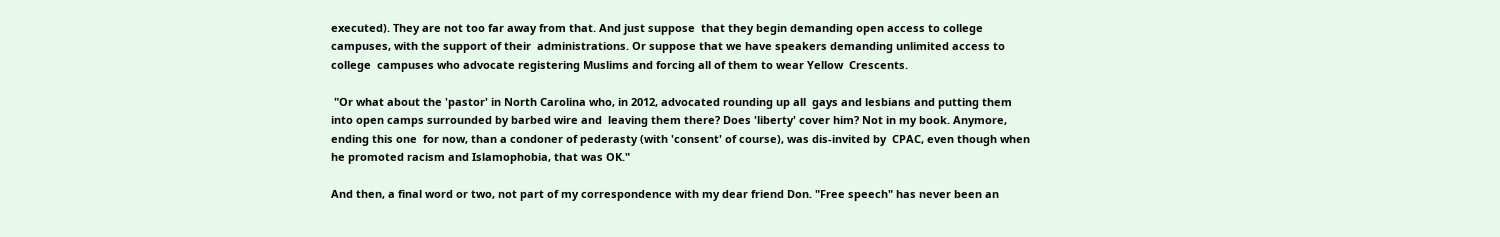executed). They are not too far away from that. And just suppose  that they begin demanding open access to college campuses, with the support of their  administrations. Or suppose that we have speakers demanding unlimited access to college  campuses who advocate registering Muslims and forcing all of them to wear Yellow  Crescents.

 "Or what about the 'pastor' in North Carolina who, in 2012, advocated rounding up all  gays and lesbians and putting them into open camps surrounded by barbed wire and  leaving them there? Does 'liberty' cover him? Not in my book. Anymore, ending this one  for now, than a condoner of pederasty (with 'consent' of course), was dis-invited by  CPAC, even though when he promoted racism and Islamophobia, that was OK."

And then, a final word or two, not part of my correspondence with my dear friend Don. "Free speech" has never been an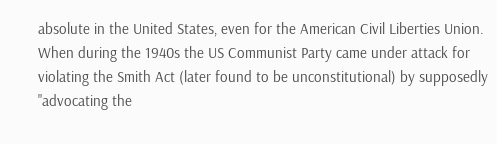absolute in the United States, even for the American Civil Liberties Union. When during the 1940s the US Communist Party came under attack for violating the Smith Act (later found to be unconstitutional) by supposedly "advocating the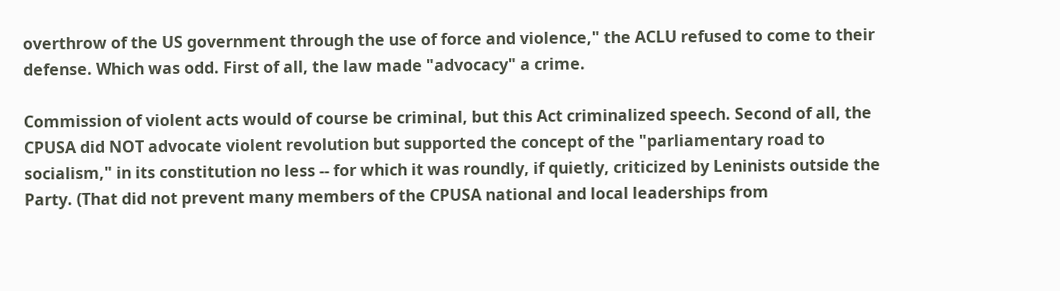overthrow of the US government through the use of force and violence," the ACLU refused to come to their defense. Which was odd. First of all, the law made "advocacy" a crime.

Commission of violent acts would of course be criminal, but this Act criminalized speech. Second of all, the CPUSA did NOT advocate violent revolution but supported the concept of the "parliamentary road to socialism," in its constitution no less -- for which it was roundly, if quietly, criticized by Leninists outside the Party. (That did not prevent many members of the CPUSA national and local leaderships from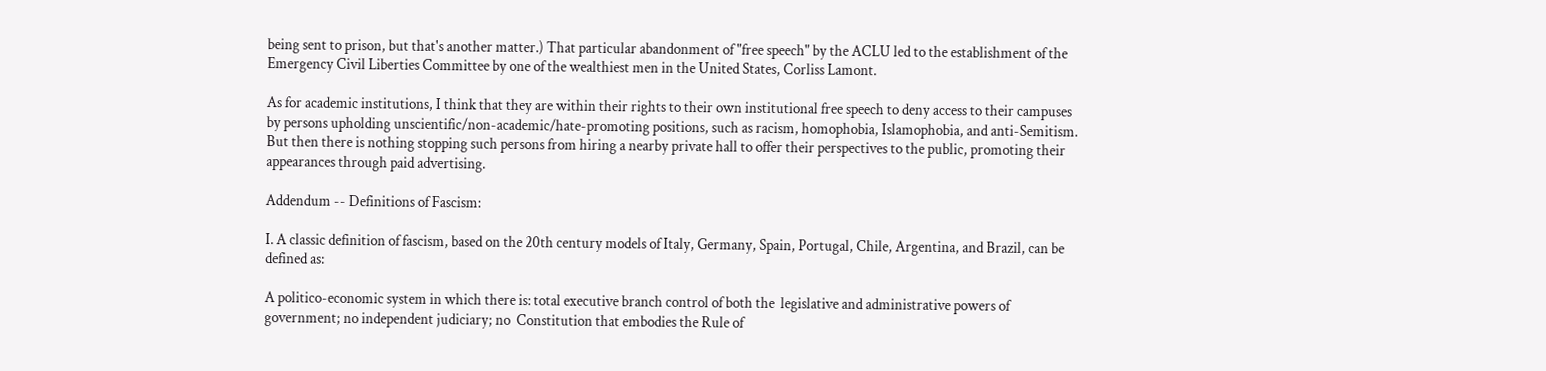being sent to prison, but that's another matter.) That particular abandonment of "free speech" by the ACLU led to the establishment of the Emergency Civil Liberties Committee by one of the wealthiest men in the United States, Corliss Lamont.

As for academic institutions, I think that they are within their rights to their own institutional free speech to deny access to their campuses by persons upholding unscientific/non-academic/hate-promoting positions, such as racism, homophobia, Islamophobia, and anti-Semitism. But then there is nothing stopping such persons from hiring a nearby private hall to offer their perspectives to the public, promoting their appearances through paid advertising.

Addendum -- Definitions of Fascism:

I. A classic definition of fascism, based on the 20th century models of Italy, Germany, Spain, Portugal, Chile, Argentina, and Brazil, can be defined as:

A politico-economic system in which there is: total executive branch control of both the  legislative and administrative powers of government; no independent judiciary; no  Constitution that embodies the Rule of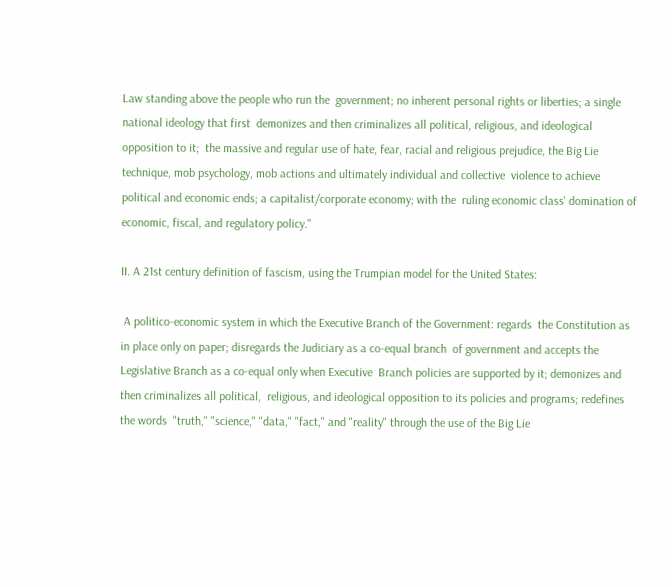Law standing above the people who run the  government; no inherent personal rights or liberties; a single national ideology that first  demonizes and then criminalizes all political, religious, and ideological opposition to it;  the massive and regular use of hate, fear, racial and religious prejudice, the Big Lie  technique, mob psychology, mob actions and ultimately individual and collective  violence to achieve political and economic ends; a capitalist/corporate economy; with the  ruling economic class' domination of economic, fiscal, and regulatory policy."

II. A 21st century definition of fascism, using the Trumpian model for the United States:

 A politico-economic system in which the Executive Branch of the Government: regards  the Constitution as in place only on paper; disregards the Judiciary as a co-equal branch  of government and accepts the Legislative Branch as a co-equal only when Executive  Branch policies are supported by it; demonizes and then criminalizes all political,  religious, and ideological opposition to its policies and programs; redefines the words  "truth," "science," "data," "fact," and "reality" through the use of the Big Lie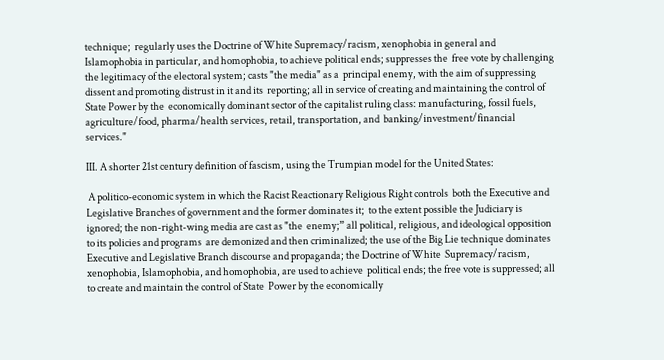technique;  regularly uses the Doctrine of White Supremacy/racism, xenophobia in general and  Islamophobia in particular, and homophobia, to achieve political ends; suppresses the  free vote by challenging the legitimacy of the electoral system; casts "the media" as a  principal enemy, with the aim of suppressing dissent and promoting distrust in it and its  reporting; all in service of creating and maintaining the control of State Power by the  economically dominant sector of the capitalist ruling class: manufacturing, fossil fuels,  agriculture/food, pharma/health services, retail, transportation, and  banking/investment/financial services."

III. A shorter 21st century definition of fascism, using the Trumpian model for the United States:

 A politico-economic system in which the Racist Reactionary Religious Right controls  both the Executive and Legislative Branches of government and the former dominates it;  to the extent possible the Judiciary is ignored; the non-right-wing media are cast as "the  enemy;” all political, religious, and ideological opposition to its policies and programs  are demonized and then criminalized; the use of the Big Lie technique dominates  Executive and Legislative Branch discourse and propaganda; the Doctrine of White  Supremacy/racism, xenophobia, Islamophobia, and homophobia, are used to achieve  political ends; the free vote is suppressed; all to create and maintain the control of State  Power by the economically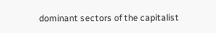dominant sectors of the capitalist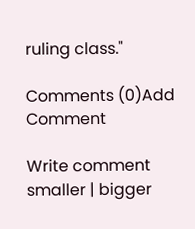ruling class."

Comments (0)Add Comment

Write comment
smaller | bigger